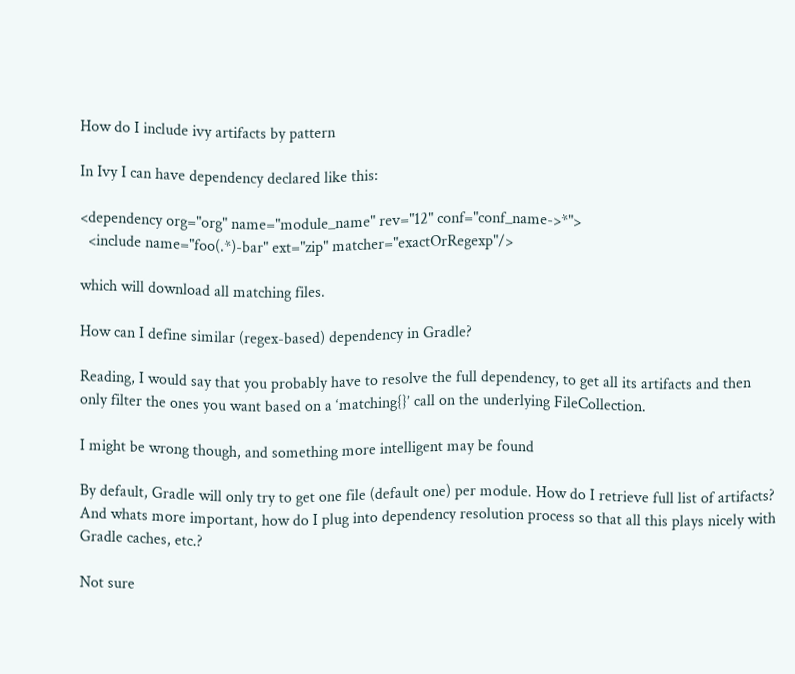How do I include ivy artifacts by pattern

In Ivy I can have dependency declared like this:

<dependency org="org" name="module_name" rev="12" conf="conf_name->*">
  <include name="foo(.*)-bar" ext="zip" matcher="exactOrRegexp"/>

which will download all matching files.

How can I define similar (regex-based) dependency in Gradle?

Reading, I would say that you probably have to resolve the full dependency, to get all its artifacts and then only filter the ones you want based on a ‘matching{}’ call on the underlying FileCollection.

I might be wrong though, and something more intelligent may be found

By default, Gradle will only try to get one file (default one) per module. How do I retrieve full list of artifacts?
And whats more important, how do I plug into dependency resolution process so that all this plays nicely with Gradle caches, etc.?

Not sure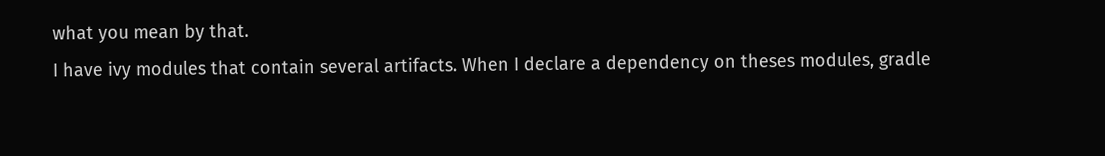what you mean by that.
I have ivy modules that contain several artifacts. When I declare a dependency on theses modules, gradle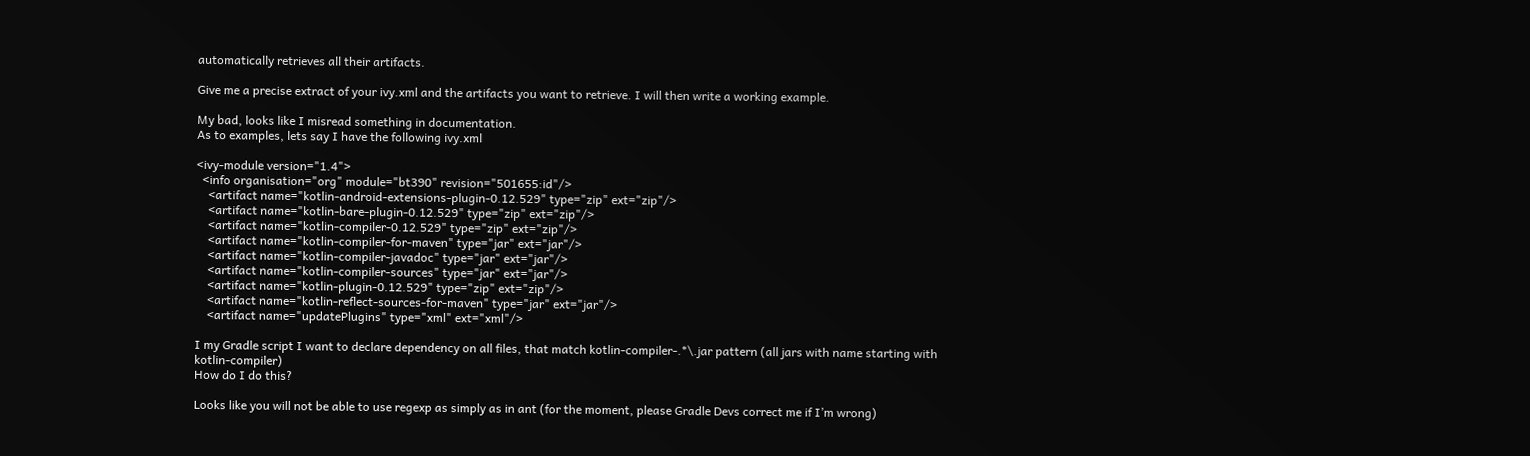automatically retrieves all their artifacts.

Give me a precise extract of your ivy.xml and the artifacts you want to retrieve. I will then write a working example.

My bad, looks like I misread something in documentation.
As to examples, lets say I have the following ivy.xml

<ivy-module version="1.4">
  <info organisation="org" module="bt390" revision="501655:id"/>
    <artifact name="kotlin-android-extensions-plugin-0.12.529" type="zip" ext="zip"/>
    <artifact name="kotlin-bare-plugin-0.12.529" type="zip" ext="zip"/>
    <artifact name="kotlin-compiler-0.12.529" type="zip" ext="zip"/>
    <artifact name="kotlin-compiler-for-maven" type="jar" ext="jar"/>
    <artifact name="kotlin-compiler-javadoc" type="jar" ext="jar"/>
    <artifact name="kotlin-compiler-sources" type="jar" ext="jar"/>
    <artifact name="kotlin-plugin-0.12.529" type="zip" ext="zip"/>
    <artifact name="kotlin-reflect-sources-for-maven" type="jar" ext="jar"/>
    <artifact name="updatePlugins" type="xml" ext="xml"/>

I my Gradle script I want to declare dependency on all files, that match kotlin-compiler-.*\.jar pattern (all jars with name starting with kotlin-compiler)
How do I do this?

Looks like you will not be able to use regexp as simply as in ant (for the moment, please Gradle Devs correct me if I’m wrong)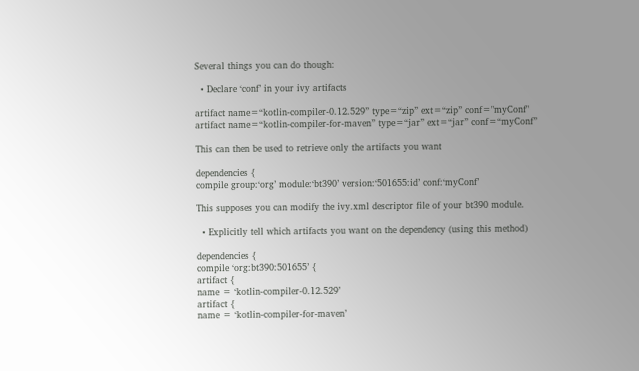Several things you can do though:

  • Declare ‘conf’ in your ivy artifacts

artifact name=“kotlin-compiler-0.12.529” type=“zip” ext=“zip” conf="myConf"
artifact name=“kotlin-compiler-for-maven” type=“jar” ext=“jar” conf=“myConf”

This can then be used to retrieve only the artifacts you want

dependencies {
compile group:‘org’ module:‘bt390’ version:‘501655:id’ conf:‘myConf’

This supposes you can modify the ivy.xml descriptor file of your bt390 module.

  • Explicitly tell which artifacts you want on the dependency (using this method)

dependencies {
compile ‘org:bt390:501655’ {
artifact {
name = ‘kotlin-compiler-0.12.529’
artifact {
name = ‘kotlin-compiler-for-maven’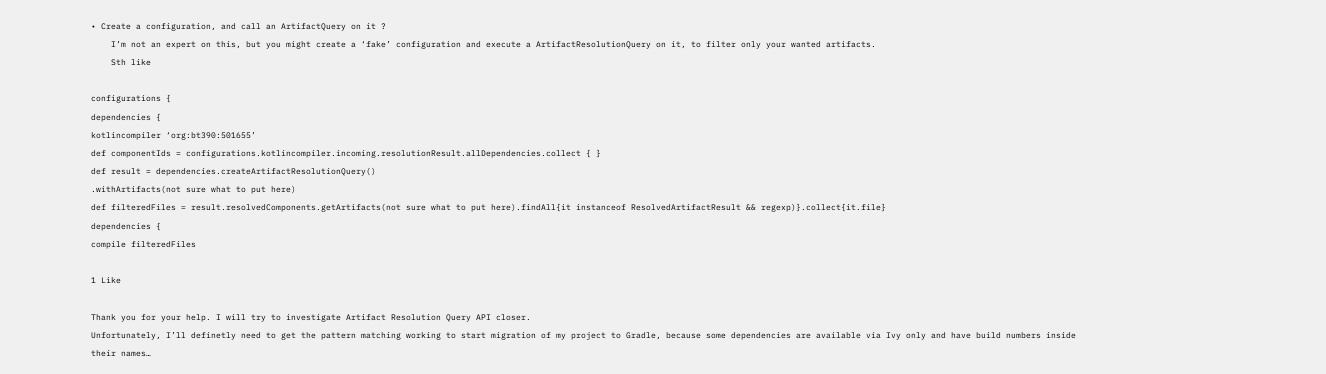• Create a configuration, and call an ArtifactQuery on it ?
    I’m not an expert on this, but you might create a ‘fake’ configuration and execute a ArtifactResolutionQuery on it, to filter only your wanted artifacts.
    Sth like

configurations {
dependencies {
kotlincompiler ‘org:bt390:501655’
def componentIds = configurations.kotlincompiler.incoming.resolutionResult.allDependencies.collect { }
def result = dependencies.createArtifactResolutionQuery()
.withArtifacts(not sure what to put here)
def filteredFiles = result.resolvedComponents.getArtifacts(not sure what to put here).findAll{it instanceof ResolvedArtifactResult && regexp)}.collect{it.file}
dependencies {
compile filteredFiles

1 Like

Thank you for your help. I will try to investigate Artifact Resolution Query API closer.
Unfortunately, I’ll definetly need to get the pattern matching working to start migration of my project to Gradle, because some dependencies are available via Ivy only and have build numbers inside their names…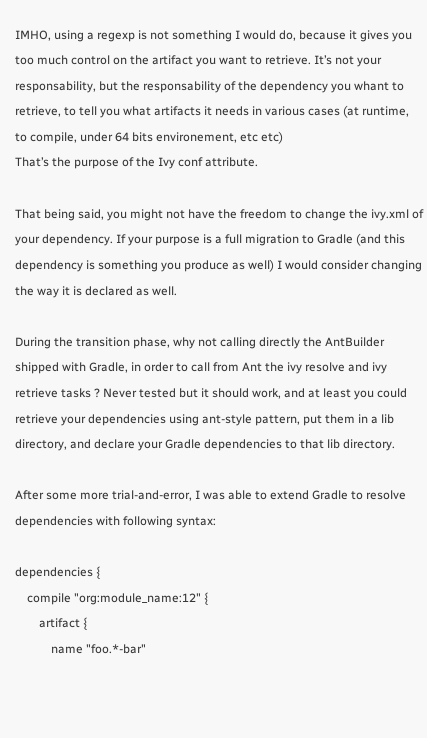IMHO, using a regexp is not something I would do, because it gives you too much control on the artifact you want to retrieve. It’s not your responsability, but the responsability of the dependency you whant to retrieve, to tell you what artifacts it needs in various cases (at runtime, to compile, under 64 bits environement, etc etc)
That’s the purpose of the Ivy conf attribute.

That being said, you might not have the freedom to change the ivy.xml of your dependency. If your purpose is a full migration to Gradle (and this dependency is something you produce as well) I would consider changing the way it is declared as well.

During the transition phase, why not calling directly the AntBuilder shipped with Gradle, in order to call from Ant the ivy resolve and ivy retrieve tasks ? Never tested but it should work, and at least you could retrieve your dependencies using ant-style pattern, put them in a lib directory, and declare your Gradle dependencies to that lib directory.

After some more trial-and-error, I was able to extend Gradle to resolve dependencies with following syntax:

dependencies {
    compile "org:module_name:12" {
        artifact {
            name "foo.*-bar"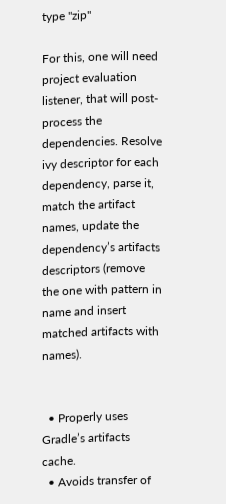type "zip"

For this, one will need project evaluation listener, that will post-process the dependencies. Resolve ivy descriptor for each dependency, parse it, match the artifact names, update the dependency’s artifacts descriptors (remove the one with pattern in name and insert matched artifacts with names).


  • Properly uses Gradle’s artifacts cache.
  • Avoids transfer of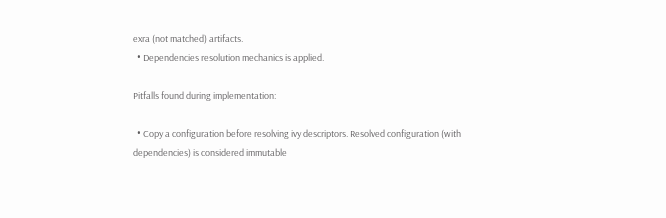exra (not matched) artifacts.
  • Dependencies resolution mechanics is applied.

Pitfalls found during implementation:

  • Copy a configuration before resolving ivy descriptors. Resolved configuration (with dependencies) is considered immutable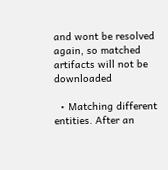and wont be resolved again, so matched artifacts will not be downloaded

  • Matching different entities. After an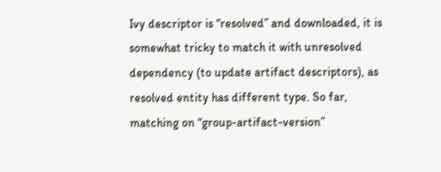Ivy descriptor is “resolved” and downloaded, it is somewhat tricky to match it with unresolved dependency (to update artifact descriptors), as resolved entity has different type. So far, matching on “group-artifact-version”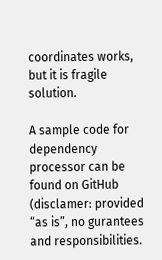coordinates works, but it is fragile solution.

A sample code for dependency processor can be found on GitHub (disclamer: provided “as is”, no gurantees and responsibilities.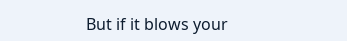But if it blows your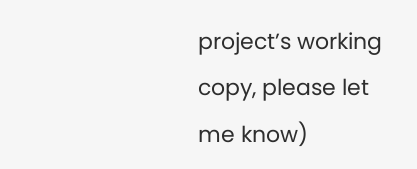project’s working copy, please let me know)